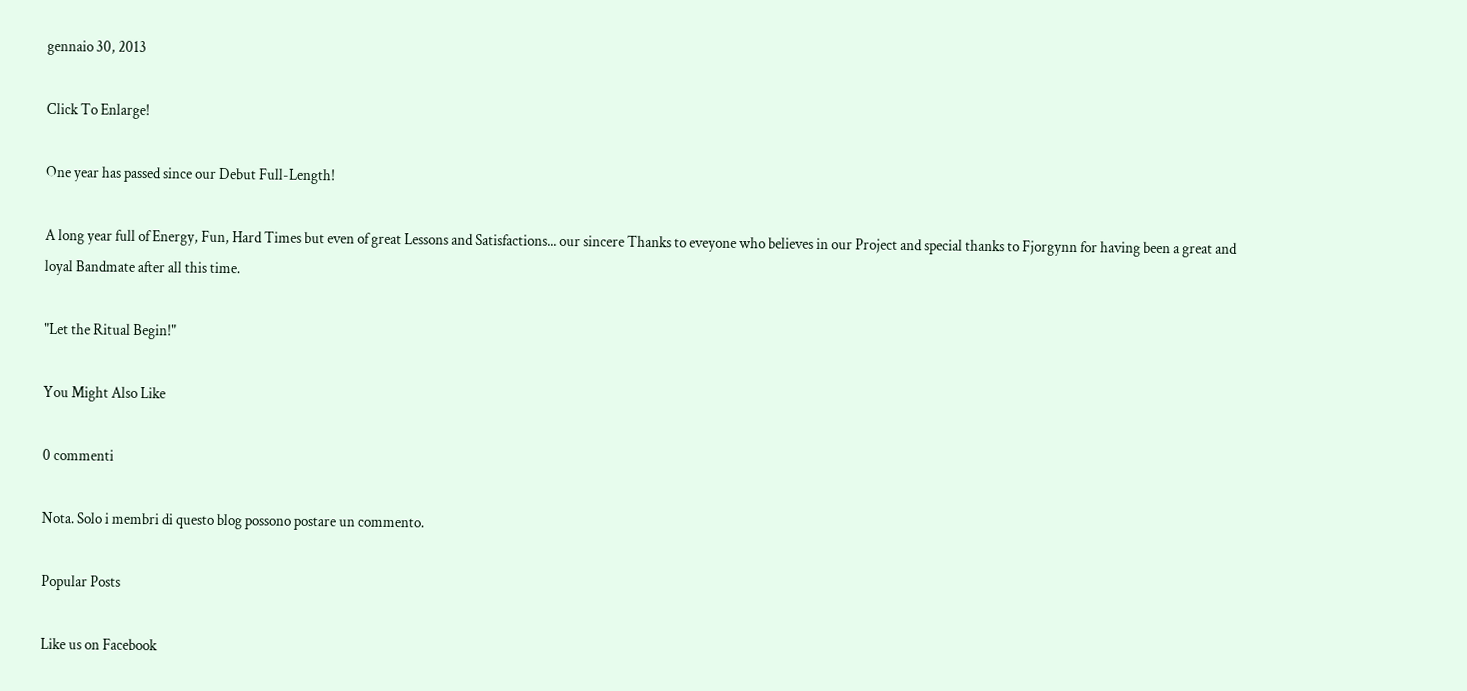gennaio 30, 2013

Click To Enlarge!

One year has passed since our Debut Full-Length!

A long year full of Energy, Fun, Hard Times but even of great Lessons and Satisfactions... our sincere Thanks to eveyone who believes in our Project and special thanks to Fjorgynn for having been a great and loyal Bandmate after all this time.

"Let the Ritual Begin!"

You Might Also Like

0 commenti

Nota. Solo i membri di questo blog possono postare un commento.

Popular Posts

Like us on Facebook